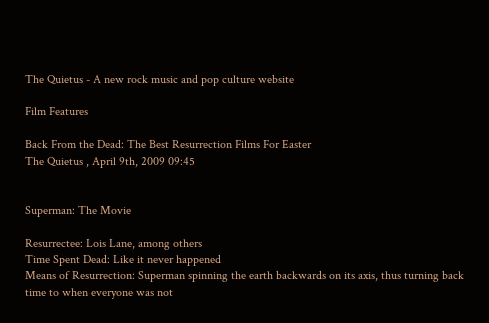The Quietus - A new rock music and pop culture website

Film Features

Back From the Dead: The Best Resurrection Films For Easter
The Quietus , April 9th, 2009 09:45


Superman: The Movie

Resurrectee: Lois Lane, among others
Time Spent Dead: Like it never happened
Means of Resurrection: Superman spinning the earth backwards on its axis, thus turning back time to when everyone was not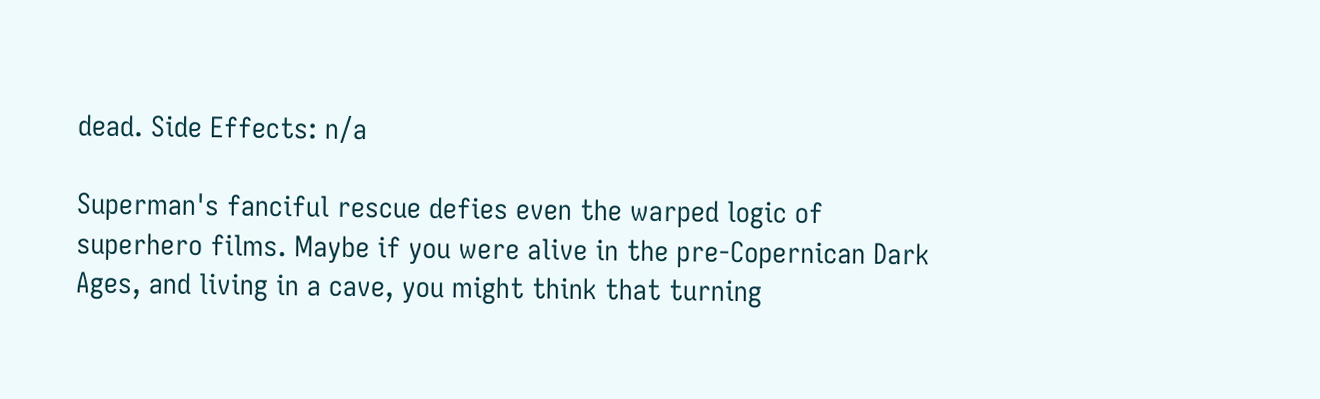dead. Side Effects: n/a

Superman's fanciful rescue defies even the warped logic of superhero films. Maybe if you were alive in the pre-Copernican Dark Ages, and living in a cave, you might think that turning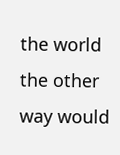the world the other way would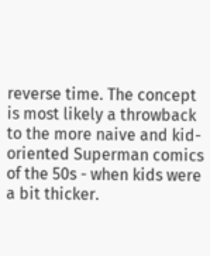reverse time. The concept is most likely a throwback to the more naive and kid-oriented Superman comics of the 50s - when kids were a bit thicker.